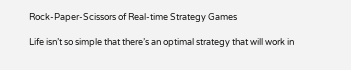Rock-Paper-Scissors of Real-time Strategy Games

Life isn’t so simple that there’s an optimal strategy that will work in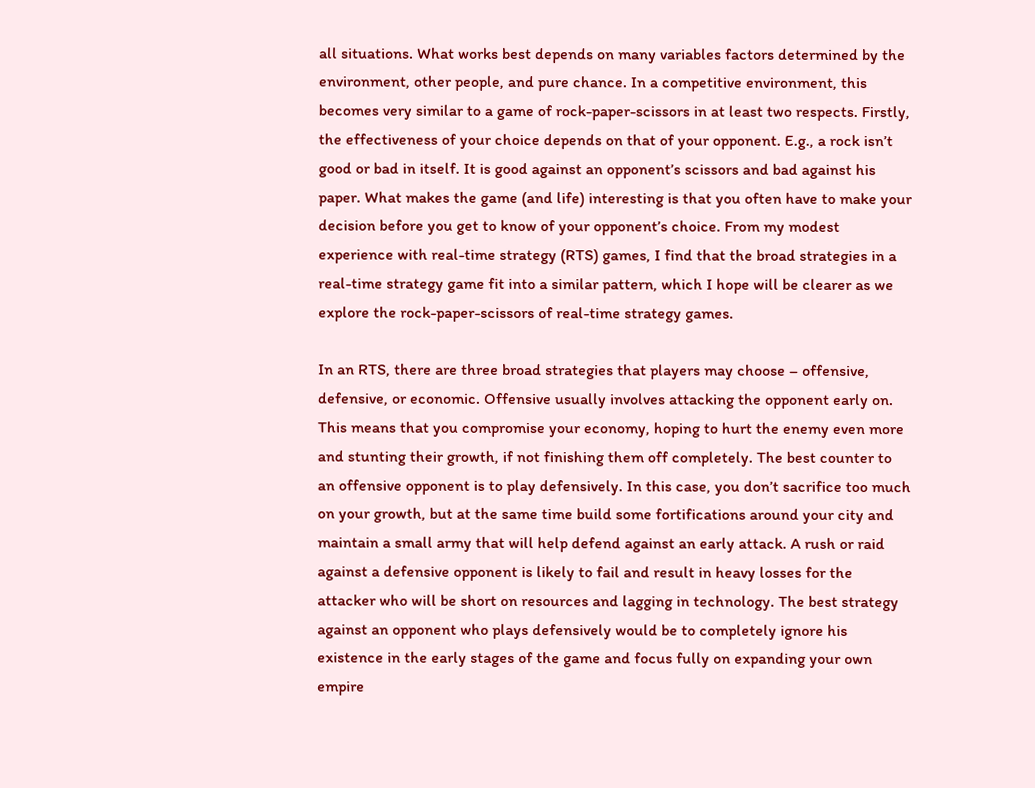all situations. What works best depends on many variables factors determined by the environment, other people, and pure chance. In a competitive environment, this becomes very similar to a game of rock-paper-scissors in at least two respects. Firstly, the effectiveness of your choice depends on that of your opponent. E.g., a rock isn’t good or bad in itself. It is good against an opponent’s scissors and bad against his paper. What makes the game (and life) interesting is that you often have to make your decision before you get to know of your opponent’s choice. From my modest experience with real-time strategy (RTS) games, I find that the broad strategies in a real-time strategy game fit into a similar pattern, which I hope will be clearer as we explore the rock-paper-scissors of real-time strategy games.

In an RTS, there are three broad strategies that players may choose – offensive, defensive, or economic. Offensive usually involves attacking the opponent early on. This means that you compromise your economy, hoping to hurt the enemy even more and stunting their growth, if not finishing them off completely. The best counter to an offensive opponent is to play defensively. In this case, you don’t sacrifice too much on your growth, but at the same time build some fortifications around your city and maintain a small army that will help defend against an early attack. A rush or raid against a defensive opponent is likely to fail and result in heavy losses for the attacker who will be short on resources and lagging in technology. The best strategy against an opponent who plays defensively would be to completely ignore his existence in the early stages of the game and focus fully on expanding your own empire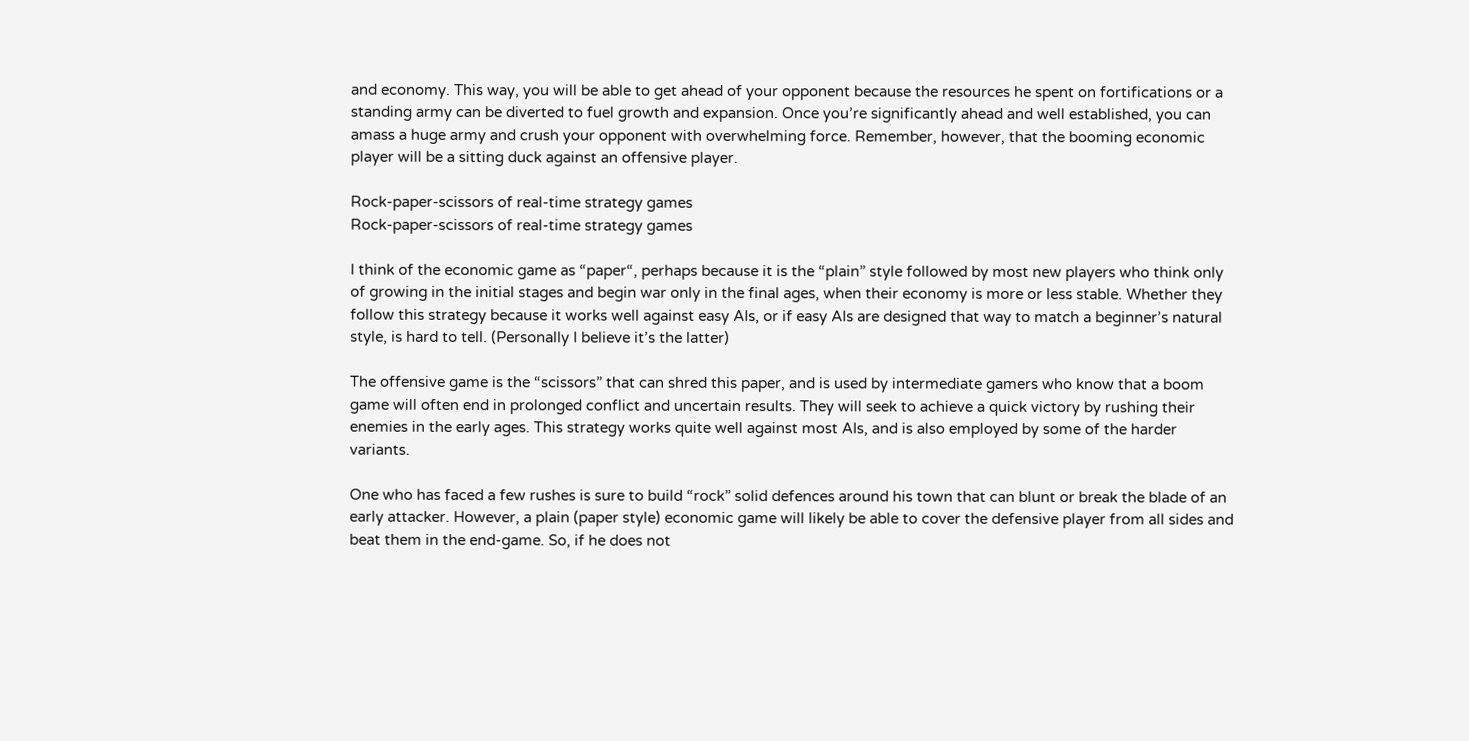and economy. This way, you will be able to get ahead of your opponent because the resources he spent on fortifications or a standing army can be diverted to fuel growth and expansion. Once you’re significantly ahead and well established, you can amass a huge army and crush your opponent with overwhelming force. Remember, however, that the booming economic player will be a sitting duck against an offensive player.

Rock-paper-scissors of real-time strategy games
Rock-paper-scissors of real-time strategy games

I think of the economic game as “paper“, perhaps because it is the “plain” style followed by most new players who think only of growing in the initial stages and begin war only in the final ages, when their economy is more or less stable. Whether they follow this strategy because it works well against easy AIs, or if easy AIs are designed that way to match a beginner’s natural style, is hard to tell. (Personally I believe it’s the latter)

The offensive game is the “scissors” that can shred this paper, and is used by intermediate gamers who know that a boom game will often end in prolonged conflict and uncertain results. They will seek to achieve a quick victory by rushing their enemies in the early ages. This strategy works quite well against most AIs, and is also employed by some of the harder variants.

One who has faced a few rushes is sure to build “rock” solid defences around his town that can blunt or break the blade of an early attacker. However, a plain (paper style) economic game will likely be able to cover the defensive player from all sides and beat them in the end-game. So, if he does not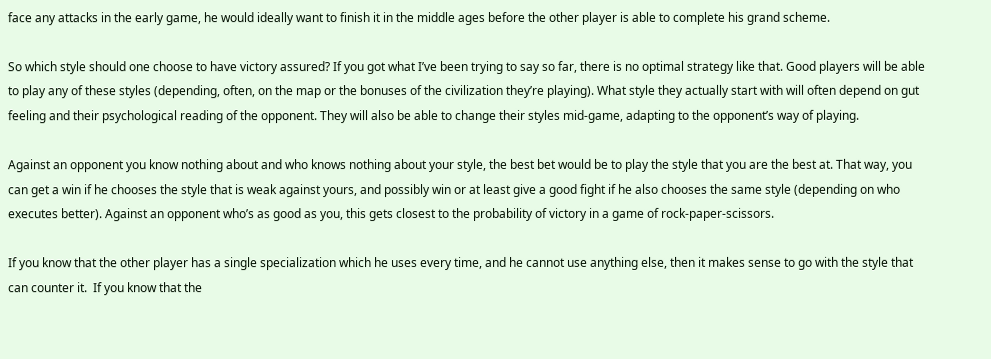face any attacks in the early game, he would ideally want to finish it in the middle ages before the other player is able to complete his grand scheme.

So which style should one choose to have victory assured? If you got what I’ve been trying to say so far, there is no optimal strategy like that. Good players will be able to play any of these styles (depending, often, on the map or the bonuses of the civilization they’re playing). What style they actually start with will often depend on gut feeling and their psychological reading of the opponent. They will also be able to change their styles mid-game, adapting to the opponent’s way of playing.

Against an opponent you know nothing about and who knows nothing about your style, the best bet would be to play the style that you are the best at. That way, you can get a win if he chooses the style that is weak against yours, and possibly win or at least give a good fight if he also chooses the same style (depending on who executes better). Against an opponent who’s as good as you, this gets closest to the probability of victory in a game of rock-paper-scissors.

If you know that the other player has a single specialization which he uses every time, and he cannot use anything else, then it makes sense to go with the style that can counter it.  If you know that the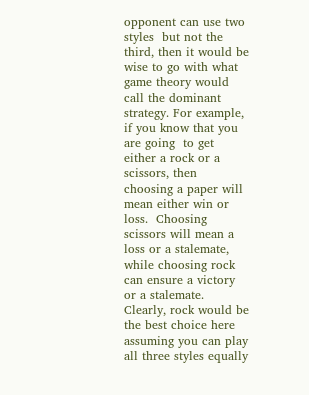opponent can use two styles  but not the third, then it would be wise to go with what game theory would call the dominant strategy. For example,  if you know that you are going  to get either a rock or a scissors, then choosing a paper will mean either win or loss.  Choosing scissors will mean a loss or a stalemate, while choosing rock can ensure a victory or a stalemate. Clearly, rock would be the best choice here assuming you can play all three styles equally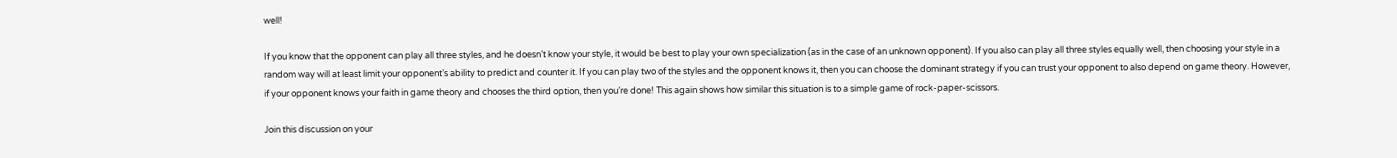well!

If you know that the opponent can play all three styles, and he doesn’t know your style, it would be best to play your own specialization (as in the case of an unknown opponent). If you also can play all three styles equally well, then choosing your style in a random way will at least limit your opponent’s ability to predict and counter it. If you can play two of the styles and the opponent knows it, then you can choose the dominant strategy if you can trust your opponent to also depend on game theory. However, if your opponent knows your faith in game theory and chooses the third option, then you’re done! This again shows how similar this situation is to a simple game of rock-paper-scissors.

Join this discussion on your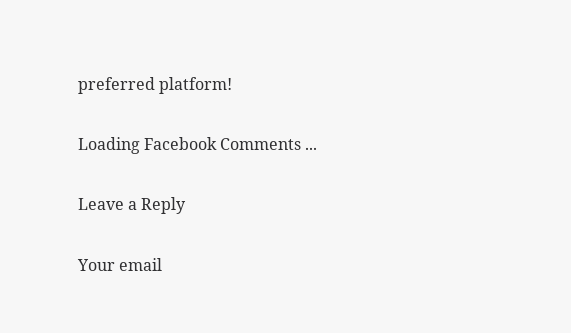preferred platform!

Loading Facebook Comments ...

Leave a Reply

Your email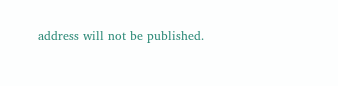address will not be published.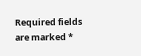Required fields are marked *